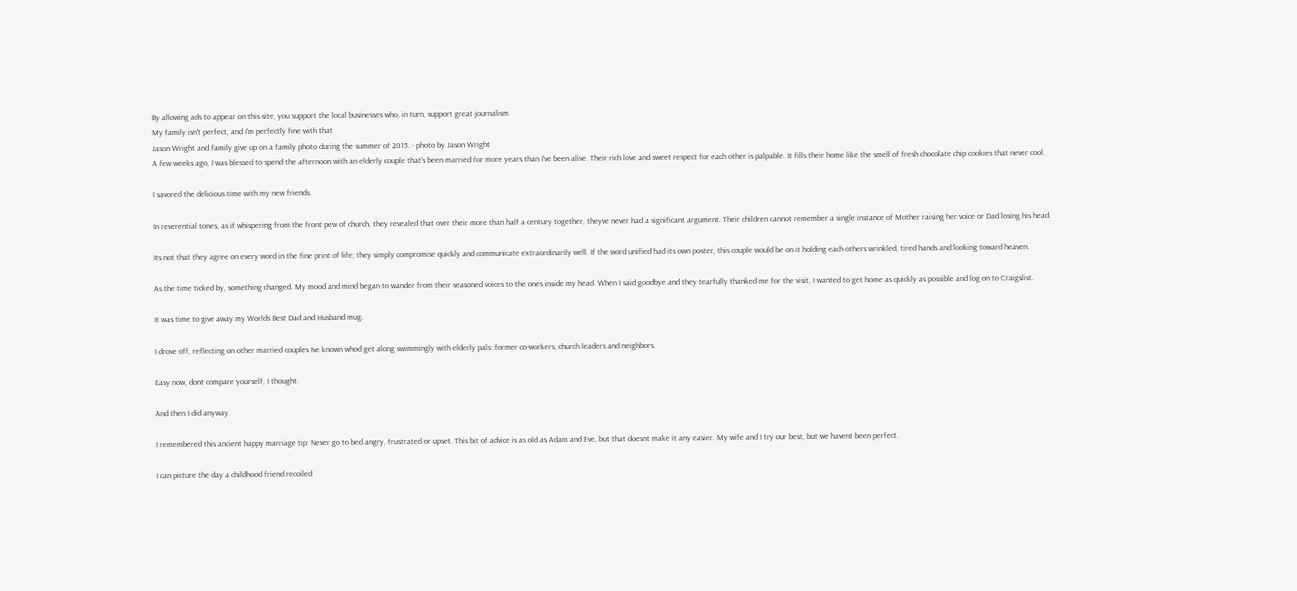By allowing ads to appear on this site, you support the local businesses who, in turn, support great journalism.
My family isn't perfect, and I'm perfectly fine with that
Jason Wright and family give up on a family photo during the summer of 2015. - photo by Jason Wright
A few weeks ago, I was blessed to spend the afternoon with an elderly couple that's been married for more years than I've been alive. Their rich love and sweet respect for each other is palpable. It fills their home like the smell of fresh chocolate chip cookies that never cool.

I savored the delicious time with my new friends.

In reverential tones, as if whispering from the front pew of church, they revealed that over their more than half a century together, theyve never had a significant argument. Their children cannot remember a single instance of Mother raising her voice or Dad losing his head.

Its not that they agree on every word in the fine print of life; they simply compromise quickly and communicate extraordinarily well. If the word unified had its own poster, this couple would be on it holding each others wrinkled, tired hands and looking toward heaven.

As the time ticked by, something changed. My mood and mind began to wander from their seasoned voices to the ones inside my head. When I said goodbye and they tearfully thanked me for the visit, I wanted to get home as quickly as possible and log on to Craigslist.

It was time to give away my Worlds Best Dad and Husband mug.

I drove off, reflecting on other married couples Ive known whod get along swimmingly with elderly pals: former co-workers, church leaders and neighbors.

Easy now, dont compare yourself, I thought.

And then I did anyway.

I remembered this ancient happy marriage tip: Never go to bed angry, frustrated or upset. This bit of advice is as old as Adam and Eve, but that doesnt make it any easier. My wife and I try our best, but we havent been perfect.

I can picture the day a childhood friend recoiled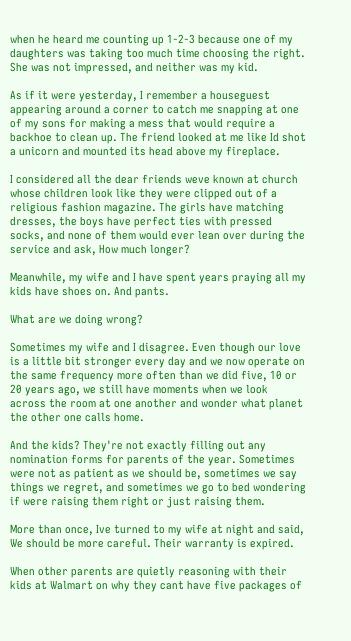when he heard me counting up 1-2-3 because one of my daughters was taking too much time choosing the right. She was not impressed, and neither was my kid.

As if it were yesterday, I remember a houseguest appearing around a corner to catch me snapping at one of my sons for making a mess that would require a backhoe to clean up. The friend looked at me like Id shot a unicorn and mounted its head above my fireplace.

I considered all the dear friends weve known at church whose children look like they were clipped out of a religious fashion magazine. The girls have matching dresses, the boys have perfect ties with pressed socks, and none of them would ever lean over during the service and ask, How much longer?

Meanwhile, my wife and I have spent years praying all my kids have shoes on. And pants.

What are we doing wrong?

Sometimes my wife and I disagree. Even though our love is a little bit stronger every day and we now operate on the same frequency more often than we did five, 10 or 20 years ago, we still have moments when we look across the room at one another and wonder what planet the other one calls home.

And the kids? They're not exactly filling out any nomination forms for parents of the year. Sometimes were not as patient as we should be, sometimes we say things we regret, and sometimes we go to bed wondering if were raising them right or just raising them.

More than once, Ive turned to my wife at night and said, We should be more careful. Their warranty is expired.

When other parents are quietly reasoning with their kids at Walmart on why they cant have five packages of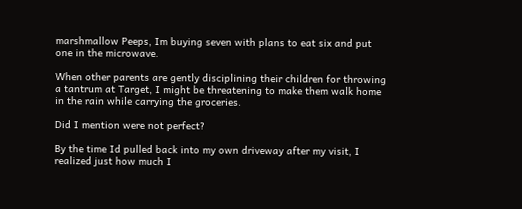marshmallow Peeps, Im buying seven with plans to eat six and put one in the microwave.

When other parents are gently disciplining their children for throwing a tantrum at Target, I might be threatening to make them walk home in the rain while carrying the groceries.

Did I mention were not perfect?

By the time Id pulled back into my own driveway after my visit, I realized just how much I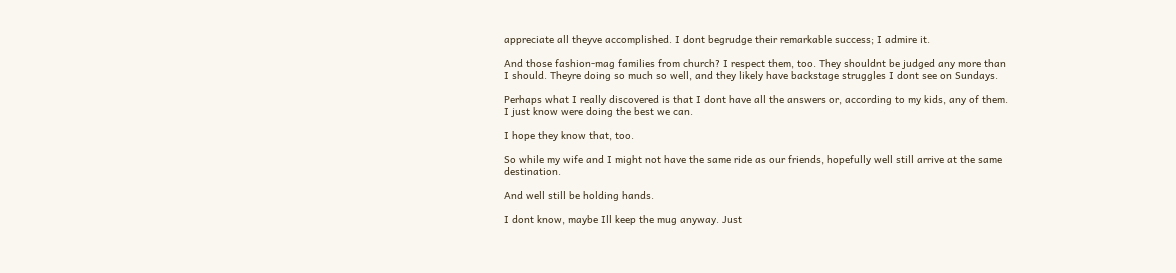appreciate all theyve accomplished. I dont begrudge their remarkable success; I admire it.

And those fashion-mag families from church? I respect them, too. They shouldnt be judged any more than I should. Theyre doing so much so well, and they likely have backstage struggles I dont see on Sundays.

Perhaps what I really discovered is that I dont have all the answers or, according to my kids, any of them. I just know were doing the best we can.

I hope they know that, too.

So while my wife and I might not have the same ride as our friends, hopefully well still arrive at the same destination.

And well still be holding hands.

I dont know, maybe Ill keep the mug anyway. Just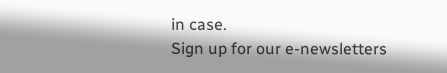in case.
Sign up for our e-newsletters